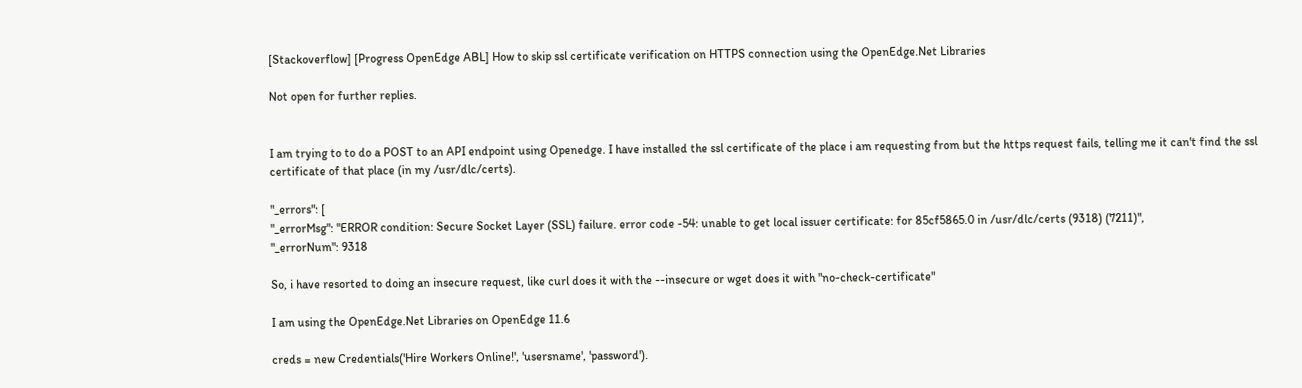[Stackoverflow] [Progress OpenEdge ABL] How to skip ssl certificate verification on HTTPS connection using the OpenEdge.Net Libraries

Not open for further replies.


I am trying to to do a POST to an API endpoint using Openedge. I have installed the ssl certificate of the place i am requesting from but the https request fails, telling me it can't find the ssl certificate of that place (in my /usr/dlc/certs).

"_errors": [
"_errorMsg": "ERROR condition: Secure Socket Layer (SSL) failure. error code -54: unable to get local issuer certificate: for 85cf5865.0 in /usr/dlc/certs (9318) (7211)",
"_errorNum": 9318

So, i have resorted to doing an insecure request, like curl does it with the --insecure or wget does it with "no-check-certificate"

I am using the OpenEdge.Net Libraries on OpenEdge 11.6

creds = new Credentials('Hire Workers Online!', 'usersname', 'password').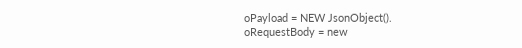oPayload = NEW JsonObject().
oRequestBody = new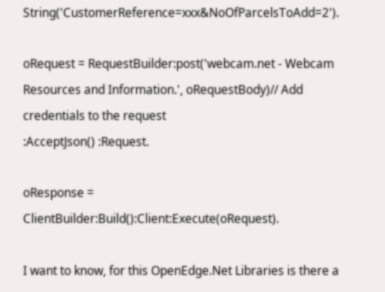String('CustomerReference=xxx&NoOfParcelsToAdd=2').

oRequest = RequestBuilder:post('webcam.net - Webcam Resources and Information.', oRequestBody)// Add credentials to the request
:AcceptJson() :Request.

oResponse = ClientBuilder:Build():Client:Execute(oRequest).

I want to know, for this OpenEdge.Net Libraries is there a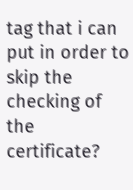tag that i can put in order to skip the checking of the certificate?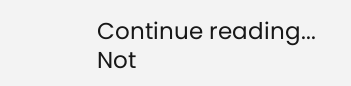Continue reading...
Not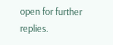open for further replies.